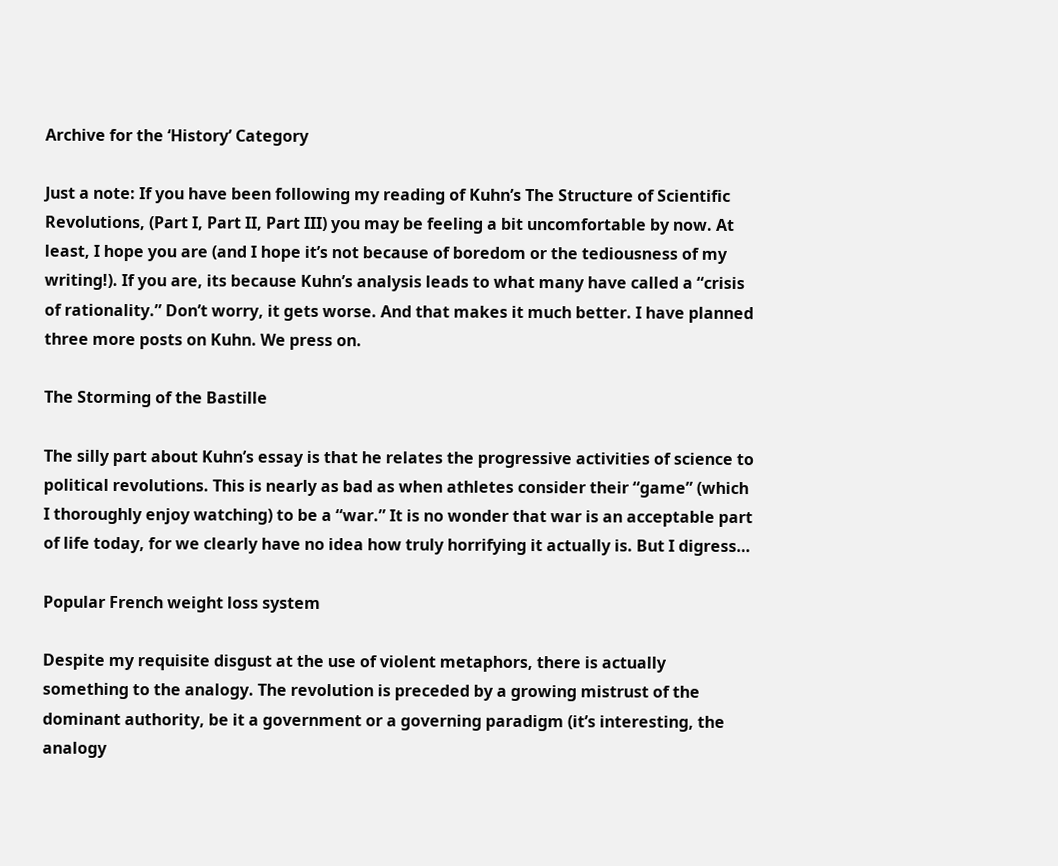Archive for the ‘History’ Category

Just a note: If you have been following my reading of Kuhn’s The Structure of Scientific Revolutions, (Part I, Part II, Part III) you may be feeling a bit uncomfortable by now. At least, I hope you are (and I hope it’s not because of boredom or the tediousness of my writing!). If you are, its because Kuhn’s analysis leads to what many have called a “crisis of rationality.” Don’t worry, it gets worse. And that makes it much better. I have planned three more posts on Kuhn. We press on.

The Storming of the Bastille

The silly part about Kuhn’s essay is that he relates the progressive activities of science to political revolutions. This is nearly as bad as when athletes consider their “game” (which I thoroughly enjoy watching) to be a “war.” It is no wonder that war is an acceptable part of life today, for we clearly have no idea how truly horrifying it actually is. But I digress…

Popular French weight loss system

Despite my requisite disgust at the use of violent metaphors, there is actually something to the analogy. The revolution is preceded by a growing mistrust of the dominant authority, be it a government or a governing paradigm (it’s interesting, the analogy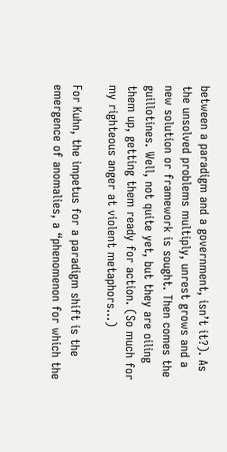between a paradigm and a government, isn’t it?). As the unsolved problems multiply, unrest grows and a new solution or framework is sought. Then comes the guillotines. Well, not quite yet, but they are oiling them up, getting them ready for action. (So much for my righteous anger at violent metaphors…)

For Kuhn, the impetus for a paradigm shift is the emergence of anomalies, a “phenomenon for which the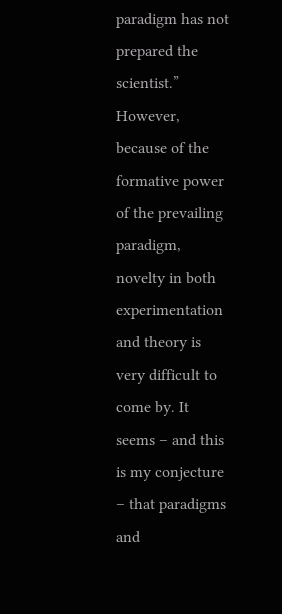paradigm has not prepared the scientist.” However, because of the formative power of the prevailing paradigm, novelty in both experimentation and theory is very difficult to come by. It seems – and this is my conjecture – that paradigms and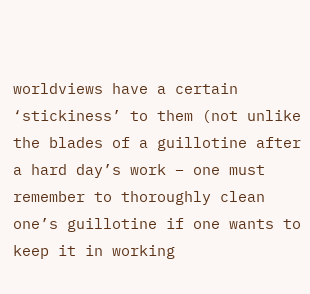worldviews have a certain ‘stickiness’ to them (not unlike the blades of a guillotine after a hard day’s work – one must remember to thoroughly clean one’s guillotine if one wants to keep it in working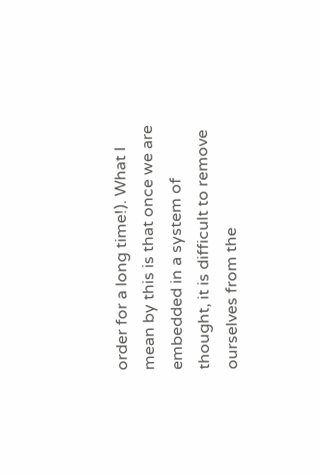order for a long time!). What I mean by this is that once we are embedded in a system of thought, it is difficult to remove ourselves from the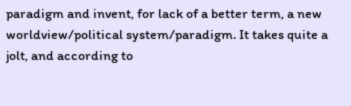paradigm and invent, for lack of a better term, a new worldview/political system/paradigm. It takes quite a jolt, and according to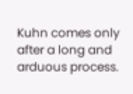Kuhn comes only after a long and arduous process.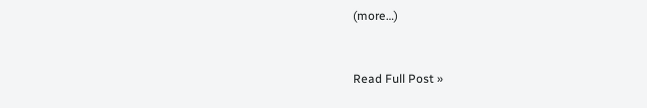(more…)


Read Full Post »